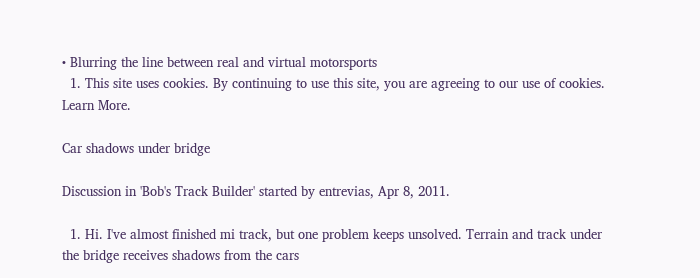• Blurring the line between real and virtual motorsports
  1. This site uses cookies. By continuing to use this site, you are agreeing to our use of cookies. Learn More.

Car shadows under bridge

Discussion in 'Bob's Track Builder' started by entrevias, Apr 8, 2011.

  1. Hi. I've almost finished mi track, but one problem keeps unsolved. Terrain and track under the bridge receives shadows from the cars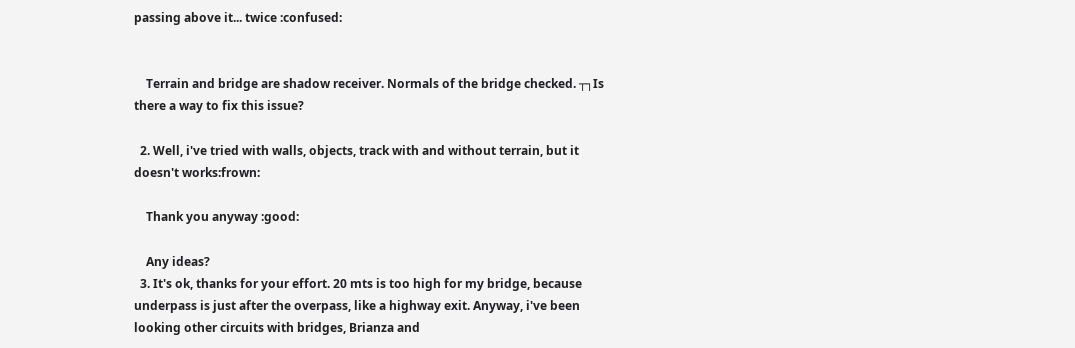passing above it... twice :confused:


    Terrain and bridge are shadow receiver. Normals of the bridge checked. ┬┐Is there a way to fix this issue?

  2. Well, i've tried with walls, objects, track with and without terrain, but it doesn't works:frown:

    Thank you anyway :good:

    Any ideas?
  3. It's ok, thanks for your effort. 20 mts is too high for my bridge, because underpass is just after the overpass, like a highway exit. Anyway, i've been looking other circuits with bridges, Brianza and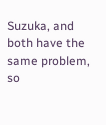Suzuka, and both have the same problem, so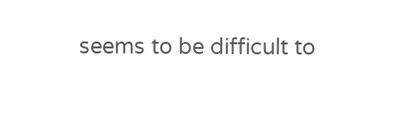seems to be difficult to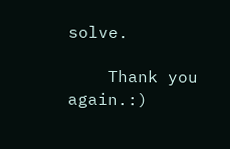solve.

    Thank you again.:)